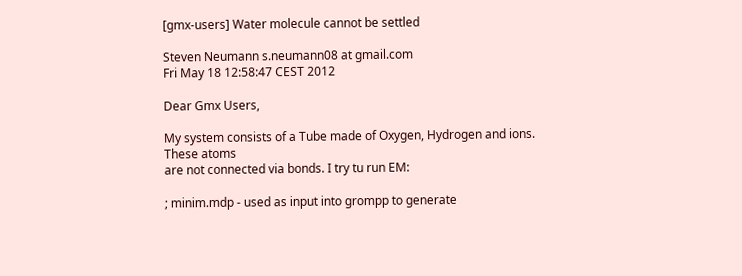[gmx-users] Water molecule cannot be settled

Steven Neumann s.neumann08 at gmail.com
Fri May 18 12:58:47 CEST 2012

Dear Gmx Users,

My system consists of a Tube made of Oxygen, Hydrogen and ions. These atoms
are not connected via bonds. I try tu run EM:

; minim.mdp - used as input into grompp to generate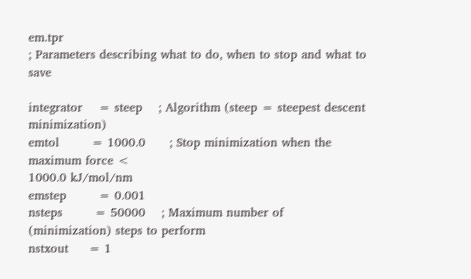em.tpr
; Parameters describing what to do, when to stop and what to save

integrator    = steep    ; Algorithm (steep = steepest descent minimization)
emtol        = 1000.0      ; Stop minimization when the maximum force <
1000.0 kJ/mol/nm
emstep        = 0.001
nsteps        = 50000    ; Maximum number of (minimization) steps to perform
nstxout     = 1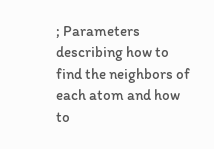; Parameters describing how to find the neighbors of each atom and how to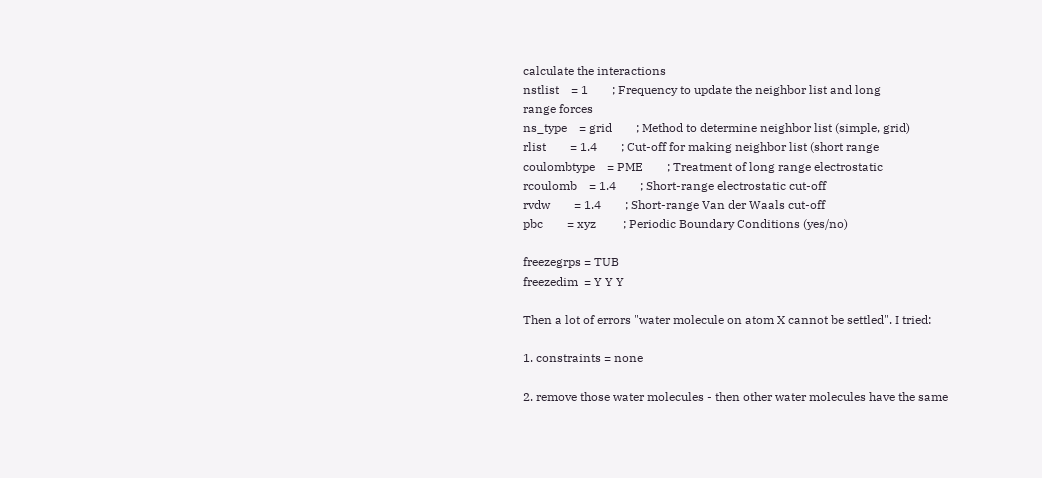calculate the interactions
nstlist    = 1        ; Frequency to update the neighbor list and long
range forces
ns_type    = grid        ; Method to determine neighbor list (simple, grid)
rlist        = 1.4        ; Cut-off for making neighbor list (short range
coulombtype    = PME        ; Treatment of long range electrostatic
rcoulomb    = 1.4        ; Short-range electrostatic cut-off
rvdw        = 1.4        ; Short-range Van der Waals cut-off
pbc        = xyz         ; Periodic Boundary Conditions (yes/no)

freezegrps = TUB
freezedim  = Y Y Y

Then a lot of errors "water molecule on atom X cannot be settled". I tried:

1. constraints = none

2. remove those water molecules - then other water molecules have the same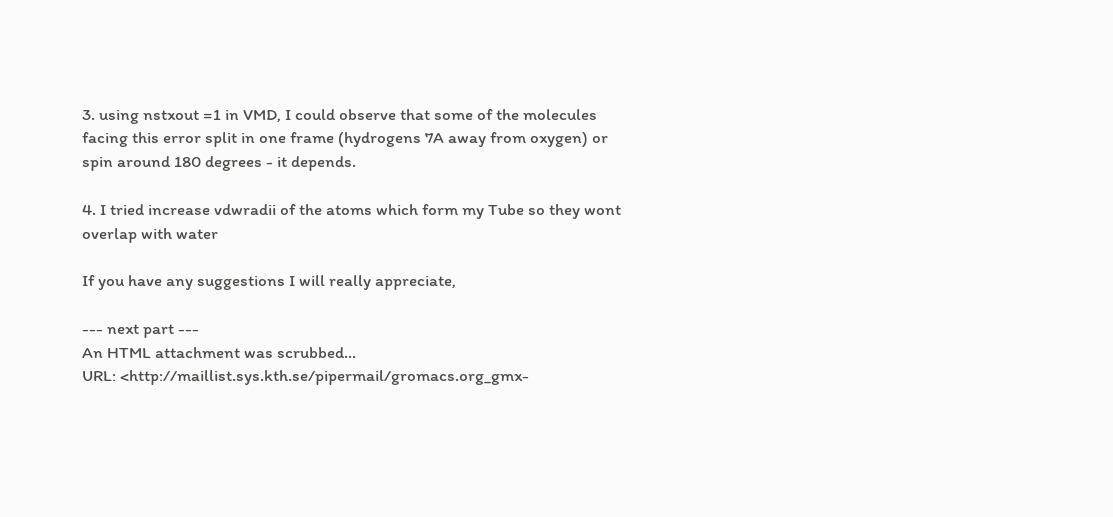3. using nstxout =1 in VMD, I could observe that some of the molecules
facing this error split in one frame (hydrogens 7A away from oxygen) or
spin around 180 degrees - it depends.

4. I tried increase vdwradii of the atoms which form my Tube so they wont
overlap with water

If you have any suggestions I will really appreciate,

--- next part ---
An HTML attachment was scrubbed...
URL: <http://maillist.sys.kth.se/pipermail/gromacs.org_gmx-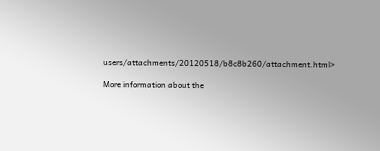users/attachments/20120518/b8c8b260/attachment.html>

More information about the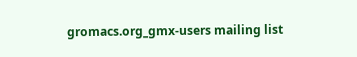gromacs.org_gmx-users mailing list